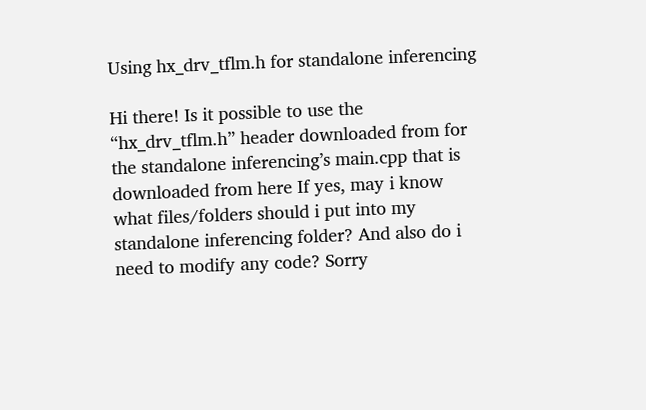Using hx_drv_tflm.h for standalone inferencing

Hi there! Is it possible to use the “hx_drv_tflm.h” header downloaded from for the standalone inferencing’s main.cpp that is downloaded from here If yes, may i know what files/folders should i put into my standalone inferencing folder? And also do i need to modify any code? Sorry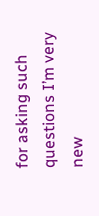for asking such questions I’m very new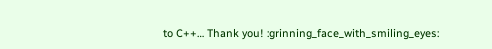to C++… Thank you! :grinning_face_with_smiling_eyes: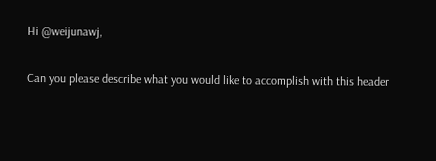Hi @weijunawj,

Can you please describe what you would like to accomplish with this header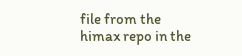file from the himax repo in the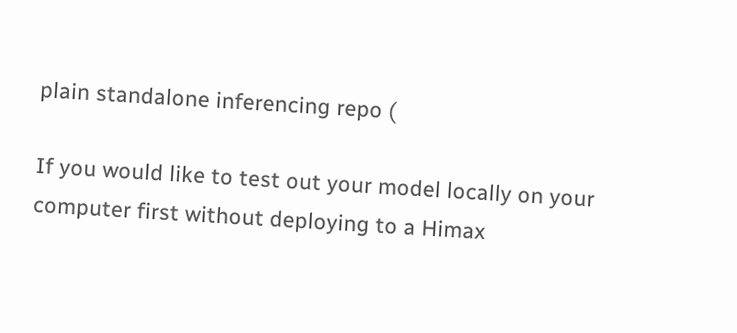plain standalone inferencing repo (

If you would like to test out your model locally on your computer first without deploying to a Himax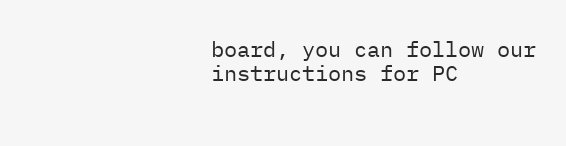board, you can follow our instructions for PC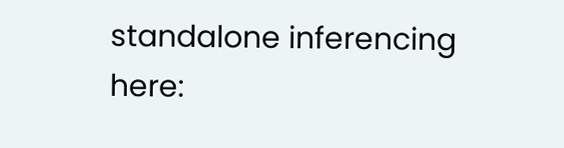standalone inferencing here: